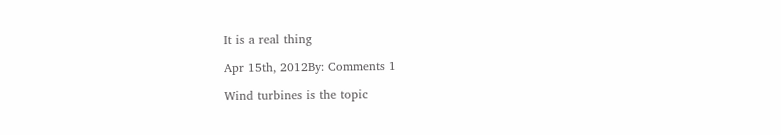It is a real thing

Apr 15th, 2012By: Comments 1

Wind turbines is the topic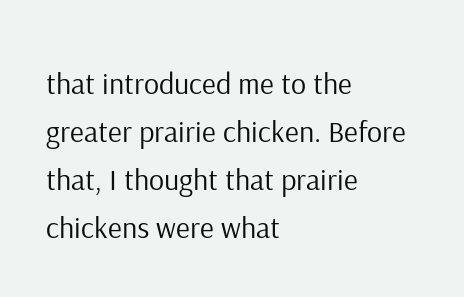that introduced me to the greater prairie chicken. Before that, I thought that prairie chickens were what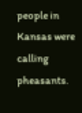people in Kansas were calling pheasants.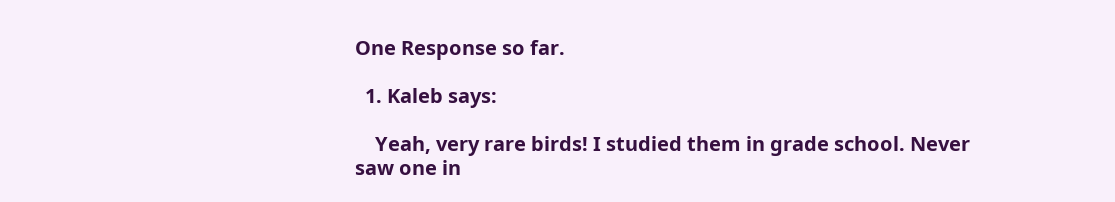One Response so far.

  1. Kaleb says:

    Yeah, very rare birds! I studied them in grade school. Never saw one in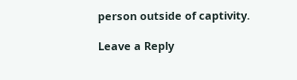person outside of captivity.

Leave a Reply